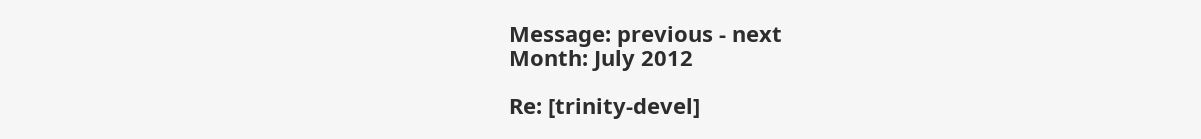Message: previous - next
Month: July 2012

Re: [trinity-devel]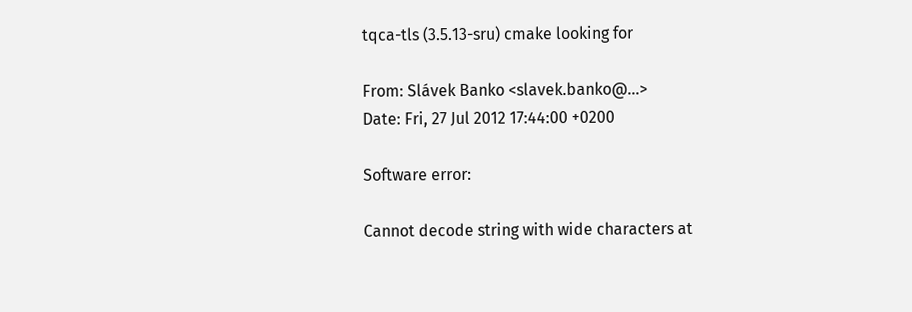tqca-tls (3.5.13-sru) cmake looking for

From: Slávek Banko <slavek.banko@...>
Date: Fri, 27 Jul 2012 17:44:00 +0200

Software error:

Cannot decode string with wide characters at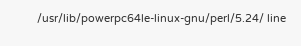/usr/lib/powerpc64le-linux-gnu/perl/5.24/ line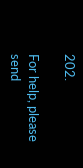202.

For help, please send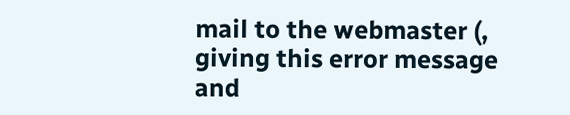mail to the webmaster (, giving this error message and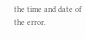the time and date of the error.